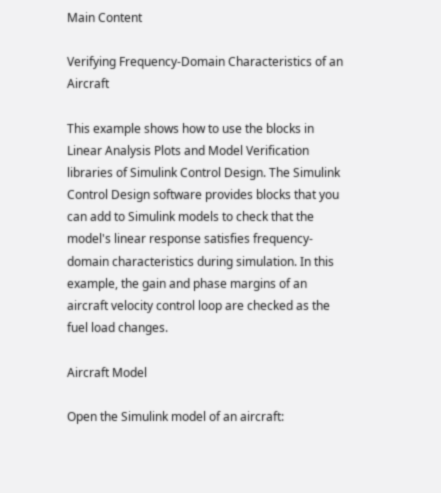Main Content

Verifying Frequency-Domain Characteristics of an Aircraft

This example shows how to use the blocks in Linear Analysis Plots and Model Verification libraries of Simulink Control Design. The Simulink Control Design software provides blocks that you can add to Simulink models to check that the model's linear response satisfies frequency-domain characteristics during simulation. In this example, the gain and phase margins of an aircraft velocity control loop are checked as the fuel load changes.

Aircraft Model

Open the Simulink model of an aircraft: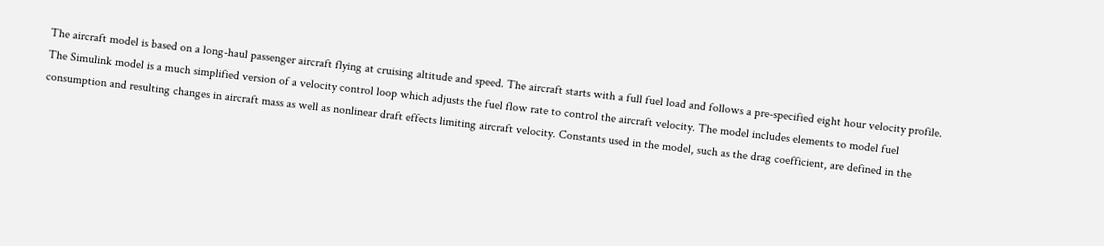The aircraft model is based on a long-haul passenger aircraft flying at cruising altitude and speed. The aircraft starts with a full fuel load and follows a pre-specified eight hour velocity profile. The Simulink model is a much simplified version of a velocity control loop which adjusts the fuel flow rate to control the aircraft velocity. The model includes elements to model fuel consumption and resulting changes in aircraft mass as well as nonlinear draft effects limiting aircraft velocity. Constants used in the model, such as the drag coefficient, are defined in the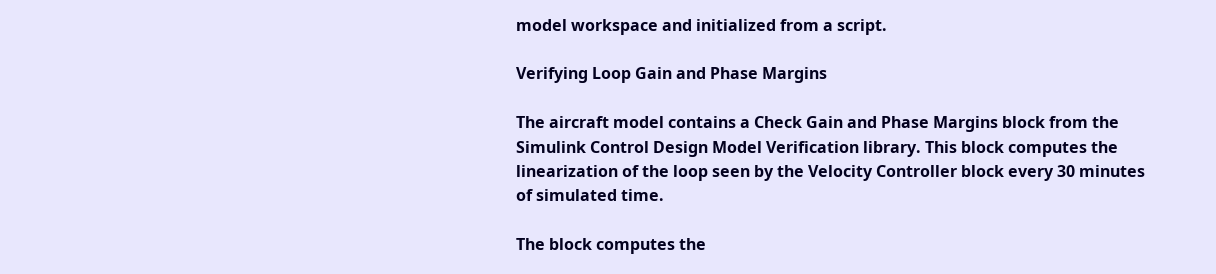model workspace and initialized from a script.

Verifying Loop Gain and Phase Margins

The aircraft model contains a Check Gain and Phase Margins block from the Simulink Control Design Model Verification library. This block computes the linearization of the loop seen by the Velocity Controller block every 30 minutes of simulated time.

The block computes the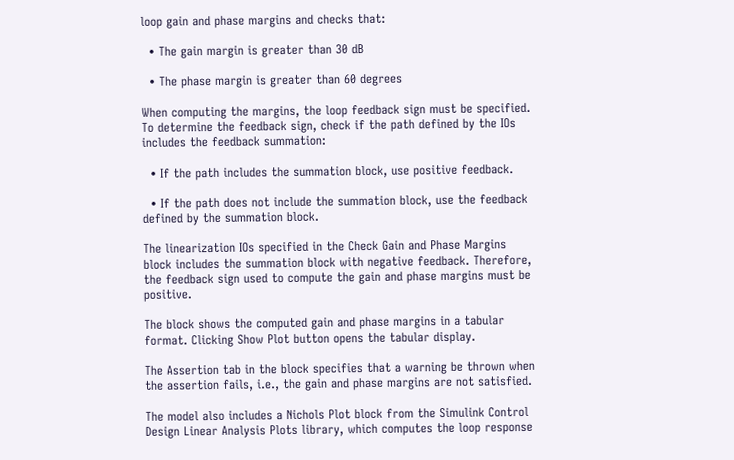loop gain and phase margins and checks that:

  • The gain margin is greater than 30 dB

  • The phase margin is greater than 60 degrees

When computing the margins, the loop feedback sign must be specified. To determine the feedback sign, check if the path defined by the IOs includes the feedback summation:

  • If the path includes the summation block, use positive feedback.

  • If the path does not include the summation block, use the feedback defined by the summation block.

The linearization IOs specified in the Check Gain and Phase Margins block includes the summation block with negative feedback. Therefore, the feedback sign used to compute the gain and phase margins must be positive.

The block shows the computed gain and phase margins in a tabular format. Clicking Show Plot button opens the tabular display.

The Assertion tab in the block specifies that a warning be thrown when the assertion fails, i.e., the gain and phase margins are not satisfied.

The model also includes a Nichols Plot block from the Simulink Control Design Linear Analysis Plots library, which computes the loop response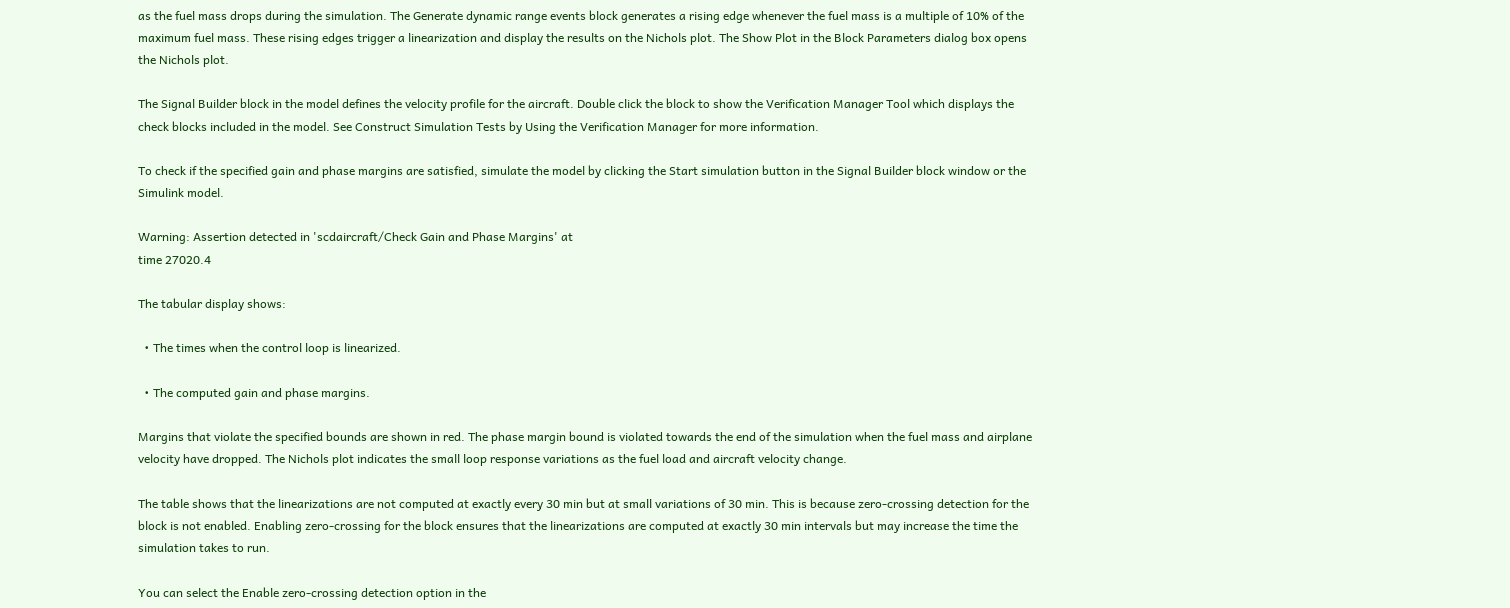as the fuel mass drops during the simulation. The Generate dynamic range events block generates a rising edge whenever the fuel mass is a multiple of 10% of the maximum fuel mass. These rising edges trigger a linearization and display the results on the Nichols plot. The Show Plot in the Block Parameters dialog box opens the Nichols plot.

The Signal Builder block in the model defines the velocity profile for the aircraft. Double click the block to show the Verification Manager Tool which displays the check blocks included in the model. See Construct Simulation Tests by Using the Verification Manager for more information.

To check if the specified gain and phase margins are satisfied, simulate the model by clicking the Start simulation button in the Signal Builder block window or the Simulink model.

Warning: Assertion detected in 'scdaircraft/Check Gain and Phase Margins' at
time 27020.4

The tabular display shows:

  • The times when the control loop is linearized.

  • The computed gain and phase margins.

Margins that violate the specified bounds are shown in red. The phase margin bound is violated towards the end of the simulation when the fuel mass and airplane velocity have dropped. The Nichols plot indicates the small loop response variations as the fuel load and aircraft velocity change.

The table shows that the linearizations are not computed at exactly every 30 min but at small variations of 30 min. This is because zero-crossing detection for the block is not enabled. Enabling zero-crossing for the block ensures that the linearizations are computed at exactly 30 min intervals but may increase the time the simulation takes to run.

You can select the Enable zero-crossing detection option in the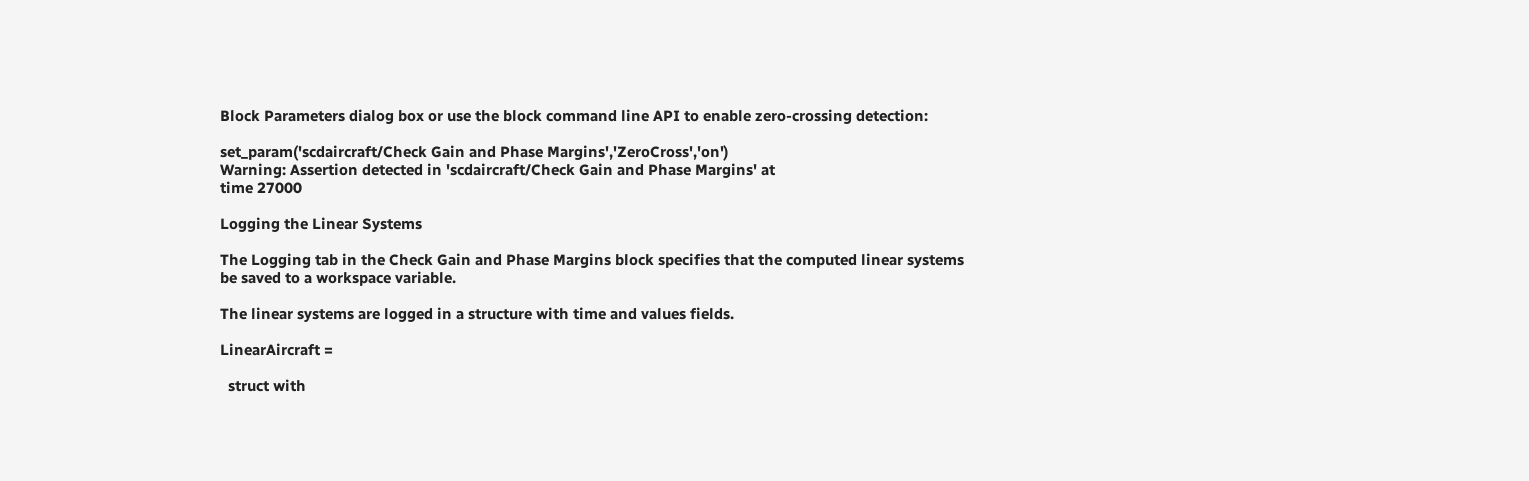Block Parameters dialog box or use the block command line API to enable zero-crossing detection:

set_param('scdaircraft/Check Gain and Phase Margins','ZeroCross','on')
Warning: Assertion detected in 'scdaircraft/Check Gain and Phase Margins' at
time 27000

Logging the Linear Systems

The Logging tab in the Check Gain and Phase Margins block specifies that the computed linear systems be saved to a workspace variable.

The linear systems are logged in a structure with time and values fields.

LinearAircraft =

  struct with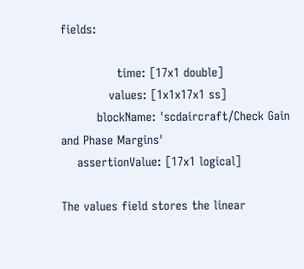fields:

              time: [17x1 double]
            values: [1x1x17x1 ss]
         blockName: 'scdaircraft/Check Gain and Phase Margins'
    assertionValue: [17x1 logical]

The values field stores the linear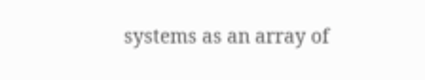systems as an array of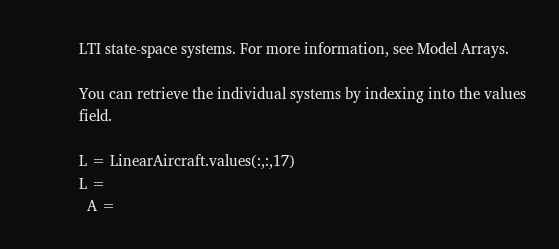LTI state-space systems. For more information, see Model Arrays.

You can retrieve the individual systems by indexing into the values field.

L = LinearAircraft.values(:,:,17)
L =
  A =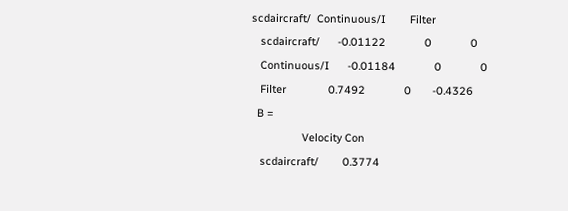scdaircraft/  Continuous/I        Filter
   scdaircraft/      -0.01122             0             0
   Continuous/I      -0.01184             0             0
   Filter              0.7492             0       -0.4326
  B =
                 Velocity Con
   scdaircraft/        0.3774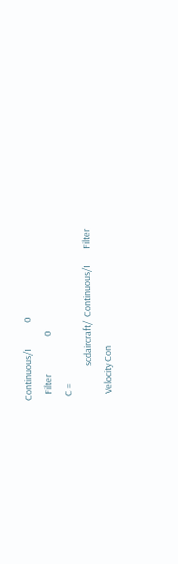Continuous/I             0
   Filter                   0
  C =
                 scdaircraft/  Continuous/I        Filter
   Velocity Con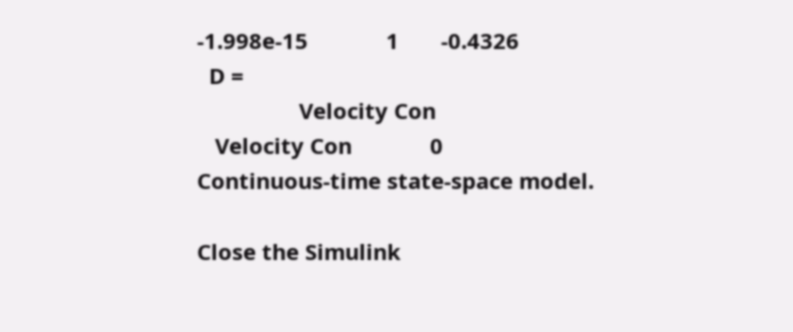-1.998e-15             1       -0.4326
  D =
                 Velocity Con
   Velocity Con             0
Continuous-time state-space model.

Close the Simulink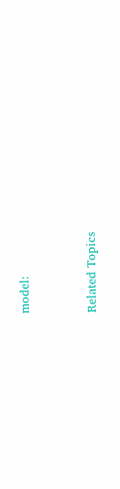model:


Related Topics